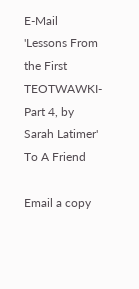E-Mail 'Lessons From the First TEOTWAWKI- Part 4, by Sarah Latimer' To A Friend

Email a copy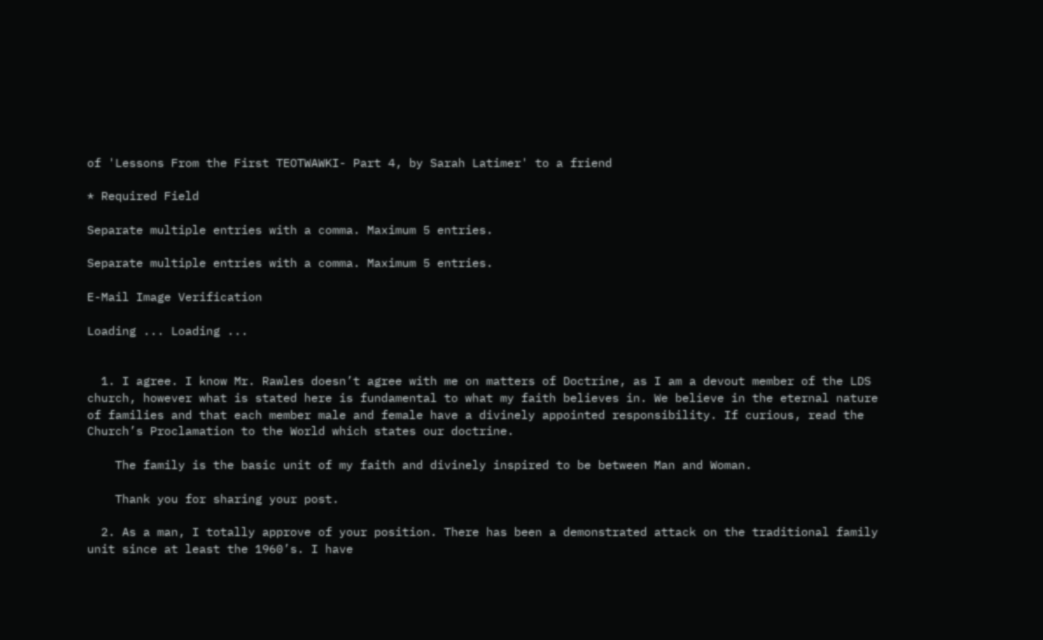of 'Lessons From the First TEOTWAWKI- Part 4, by Sarah Latimer' to a friend

* Required Field

Separate multiple entries with a comma. Maximum 5 entries.

Separate multiple entries with a comma. Maximum 5 entries.

E-Mail Image Verification

Loading ... Loading ...


  1. I agree. I know Mr. Rawles doesn’t agree with me on matters of Doctrine, as I am a devout member of the LDS church, however what is stated here is fundamental to what my faith believes in. We believe in the eternal nature of families and that each member male and female have a divinely appointed responsibility. If curious, read the Church’s Proclamation to the World which states our doctrine.

    The family is the basic unit of my faith and divinely inspired to be between Man and Woman.

    Thank you for sharing your post.

  2. As a man, I totally approve of your position. There has been a demonstrated attack on the traditional family unit since at least the 1960’s. I have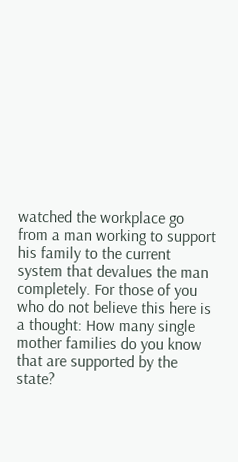watched the workplace go from a man working to support his family to the current system that devalues the man completely. For those of you who do not believe this here is a thought: How many single mother families do you know that are supported by the state?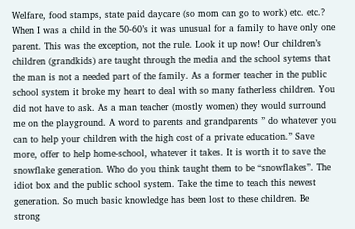Welfare, food stamps, state paid daycare (so mom can go to work) etc. etc.? When I was a child in the 50-60’s it was unusual for a family to have only one parent. This was the exception, not the rule. Look it up now! Our children’s children (grandkids) are taught through the media and the school sytems that the man is not a needed part of the family. As a former teacher in the public school system it broke my heart to deal with so many fatherless children. You did not have to ask. As a man teacher (mostly women) they would surround me on the playground. A word to parents and grandparents ” do whatever you can to help your children with the high cost of a private education.” Save more, offer to help home-school, whatever it takes. It is worth it to save the snowflake generation. Who do you think taught them to be “snowflakes”. The idiot box and the public school system. Take the time to teach this newest generation. So much basic knowledge has been lost to these children. Be strong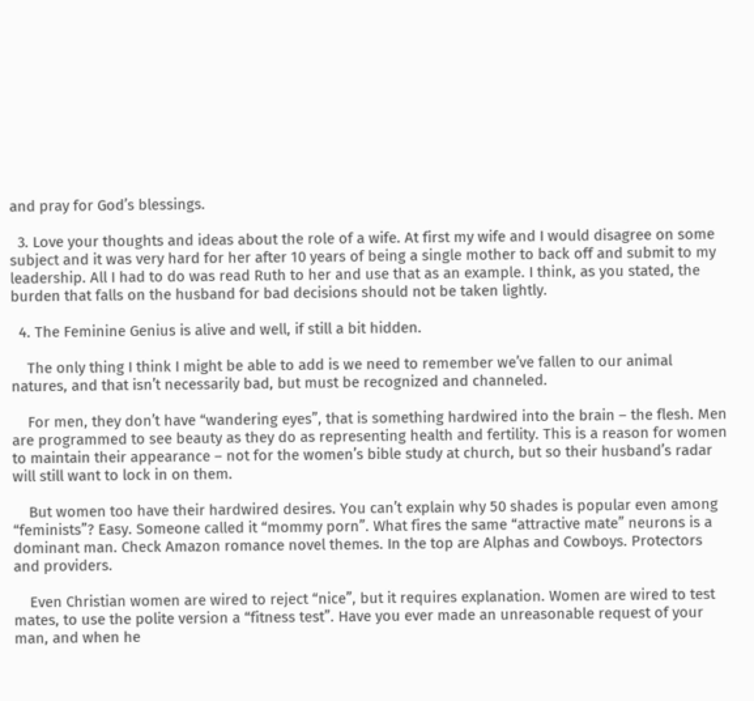and pray for God’s blessings.

  3. Love your thoughts and ideas about the role of a wife. At first my wife and I would disagree on some subject and it was very hard for her after 10 years of being a single mother to back off and submit to my leadership. All I had to do was read Ruth to her and use that as an example. I think, as you stated, the burden that falls on the husband for bad decisions should not be taken lightly.

  4. The Feminine Genius is alive and well, if still a bit hidden.

    The only thing I think I might be able to add is we need to remember we’ve fallen to our animal natures, and that isn’t necessarily bad, but must be recognized and channeled.

    For men, they don’t have “wandering eyes”, that is something hardwired into the brain – the flesh. Men are programmed to see beauty as they do as representing health and fertility. This is a reason for women to maintain their appearance – not for the women’s bible study at church, but so their husband’s radar will still want to lock in on them.

    But women too have their hardwired desires. You can’t explain why 50 shades is popular even among “feminists”? Easy. Someone called it “mommy porn”. What fires the same “attractive mate” neurons is a dominant man. Check Amazon romance novel themes. In the top are Alphas and Cowboys. Protectors and providers.

    Even Christian women are wired to reject “nice”, but it requires explanation. Women are wired to test mates, to use the polite version a “fitness test”. Have you ever made an unreasonable request of your man, and when he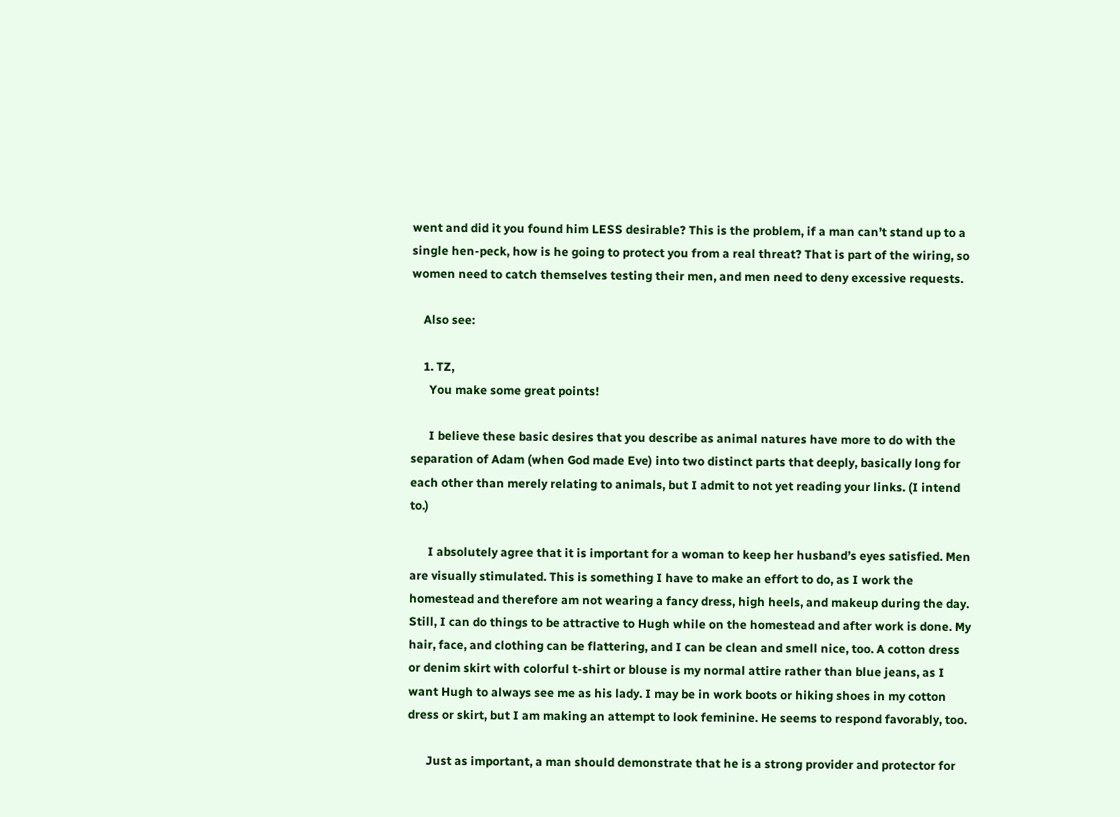went and did it you found him LESS desirable? This is the problem, if a man can’t stand up to a single hen-peck, how is he going to protect you from a real threat? That is part of the wiring, so women need to catch themselves testing their men, and men need to deny excessive requests.

    Also see:

    1. TZ,
      You make some great points!

      I believe these basic desires that you describe as animal natures have more to do with the separation of Adam (when God made Eve) into two distinct parts that deeply, basically long for each other than merely relating to animals, but I admit to not yet reading your links. (I intend to.)

      I absolutely agree that it is important for a woman to keep her husband’s eyes satisfied. Men are visually stimulated. This is something I have to make an effort to do, as I work the homestead and therefore am not wearing a fancy dress, high heels, and makeup during the day. Still, I can do things to be attractive to Hugh while on the homestead and after work is done. My hair, face, and clothing can be flattering, and I can be clean and smell nice, too. A cotton dress or denim skirt with colorful t-shirt or blouse is my normal attire rather than blue jeans, as I want Hugh to always see me as his lady. I may be in work boots or hiking shoes in my cotton dress or skirt, but I am making an attempt to look feminine. He seems to respond favorably, too.

      Just as important, a man should demonstrate that he is a strong provider and protector for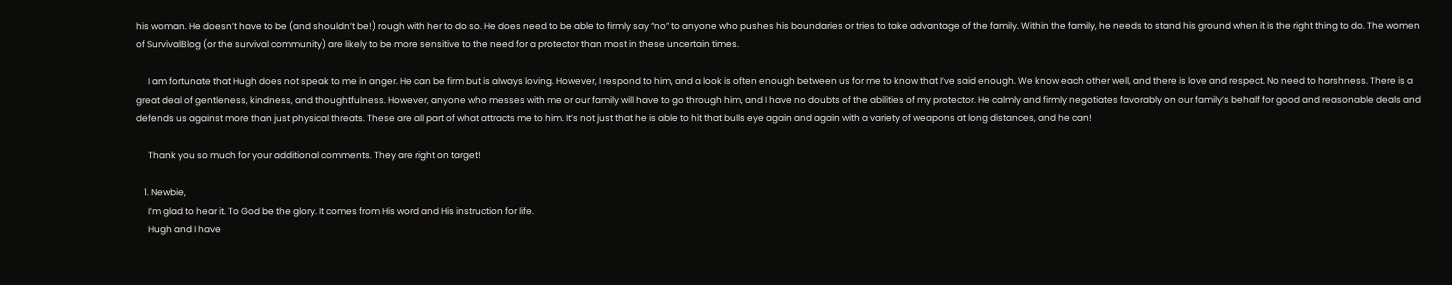his woman. He doesn’t have to be (and shouldn’t be!) rough with her to do so. He does need to be able to firmly say “no” to anyone who pushes his boundaries or tries to take advantage of the family. Within the family, he needs to stand his ground when it is the right thing to do. The women of SurvivalBlog (or the survival community) are likely to be more sensitive to the need for a protector than most in these uncertain times.

      I am fortunate that Hugh does not speak to me in anger. He can be firm but is always loving. However, I respond to him, and a look is often enough between us for me to know that I’ve said enough. We know each other well, and there is love and respect. No need to harshness. There is a great deal of gentleness, kindness, and thoughtfulness. However, anyone who messes with me or our family will have to go through him, and I have no doubts of the abilities of my protector. He calmly and firmly negotiates favorably on our family’s behalf for good and reasonable deals and defends us against more than just physical threats. These are all part of what attracts me to him. It’s not just that he is able to hit that bulls eye again and again with a variety of weapons at long distances, and he can!

      Thank you so much for your additional comments. They are right on target!

    1. Newbie,
      I’m glad to hear it. To God be the glory. It comes from His word and His instruction for life.
      Hugh and I have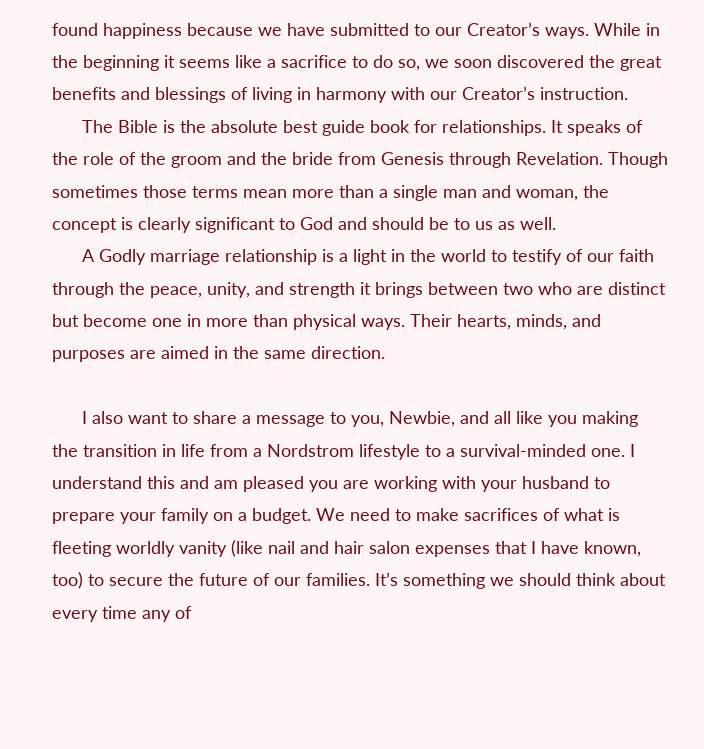found happiness because we have submitted to our Creator’s ways. While in the beginning it seems like a sacrifice to do so, we soon discovered the great benefits and blessings of living in harmony with our Creator’s instruction.
      The Bible is the absolute best guide book for relationships. It speaks of the role of the groom and the bride from Genesis through Revelation. Though sometimes those terms mean more than a single man and woman, the concept is clearly significant to God and should be to us as well.
      A Godly marriage relationship is a light in the world to testify of our faith through the peace, unity, and strength it brings between two who are distinct but become one in more than physical ways. Their hearts, minds, and purposes are aimed in the same direction.

      I also want to share a message to you, Newbie, and all like you making the transition in life from a Nordstrom lifestyle to a survival-minded one. I understand this and am pleased you are working with your husband to prepare your family on a budget. We need to make sacrifices of what is fleeting worldly vanity (like nail and hair salon expenses that I have known, too) to secure the future of our families. It’s something we should think about every time any of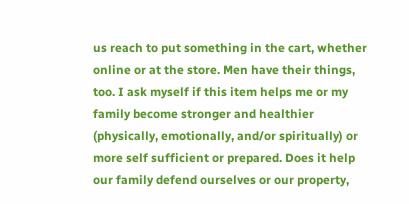us reach to put something in the cart, whether online or at the store. Men have their things, too. I ask myself if this item helps me or my family become stronger and healthier (physically, emotionally, and/or spiritually) or more self sufficient or prepared. Does it help our family defend ourselves or our property,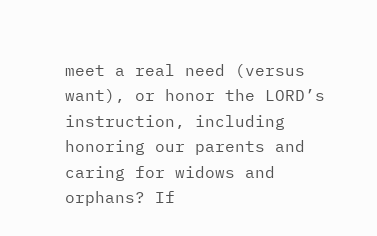meet a real need (versus want), or honor the LORD’s instruction, including honoring our parents and caring for widows and orphans? If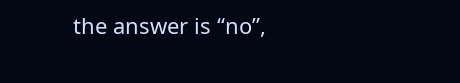the answer is “no”,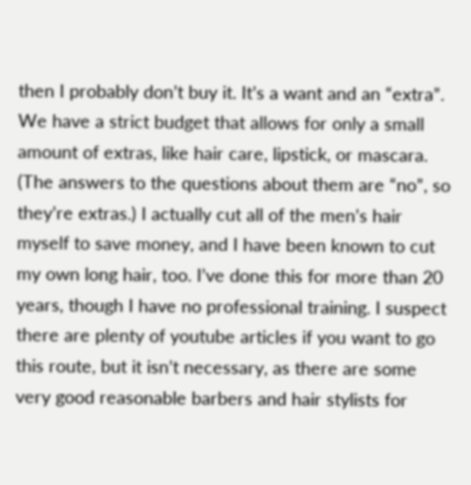then I probably don’t buy it. It’s a want and an “extra”. We have a strict budget that allows for only a small amount of extras, like hair care, lipstick, or mascara. (The answers to the questions about them are “no”, so they’re extras.) I actually cut all of the men’s hair myself to save money, and I have been known to cut my own long hair, too. I’ve done this for more than 20 years, though I have no professional training. I suspect there are plenty of youtube articles if you want to go this route, but it isn’t necessary, as there are some very good reasonable barbers and hair stylists for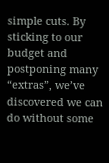simple cuts. By sticking to our budget and postponing many “extras”, we’ve discovered we can do without some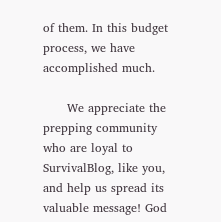of them. In this budget process, we have accomplished much.

      We appreciate the prepping community who are loyal to SurvivalBlog, like you, and help us spread its valuable message! God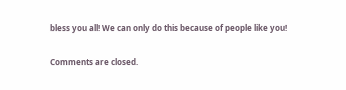bless you all! We can only do this because of people like you!

Comments are closed.